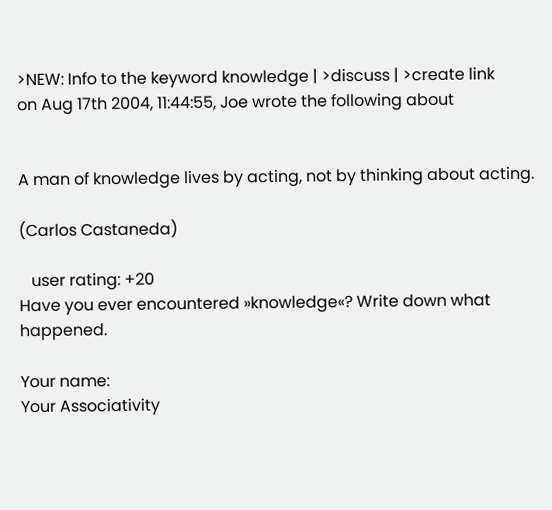>NEW: Info to the keyword knowledge | >discuss | >create link
on Aug 17th 2004, 11:44:55, Joe wrote the following about


A man of knowledge lives by acting, not by thinking about acting.

(Carlos Castaneda)

   user rating: +20
Have you ever encountered »knowledge«? Write down what happened.

Your name:
Your Associativity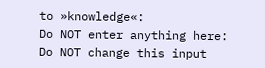to »knowledge«:
Do NOT enter anything here:
Do NOT change this input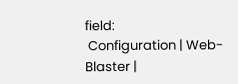field:
 Configuration | Web-Blaster |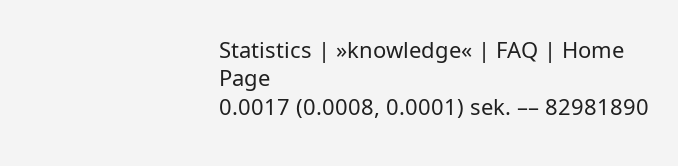Statistics | »knowledge« | FAQ | Home Page
0.0017 (0.0008, 0.0001) sek. –– 82981890